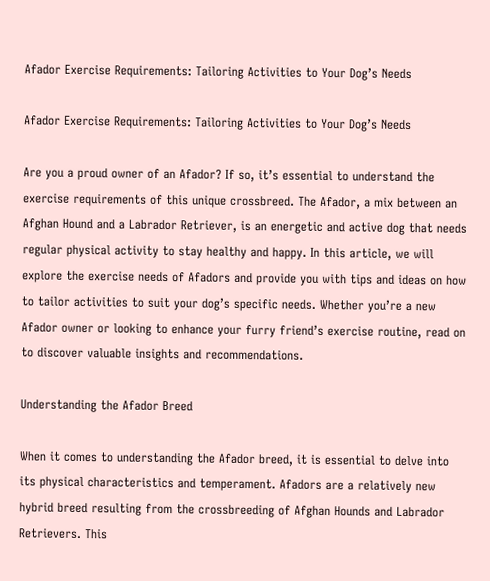Afador Exercise Requirements: Tailoring Activities to Your Dog’s Needs

Afador Exercise Requirements: Tailoring Activities to Your Dog’s Needs

Are you a proud owner of an Afador? If so, it’s essential to understand the exercise requirements of this unique crossbreed. The Afador, a mix between an Afghan Hound and a Labrador Retriever, is an energetic and active dog that needs regular physical activity to stay healthy and happy. In this article, we will explore the exercise needs of Afadors and provide you with tips and ideas on how to tailor activities to suit your dog’s specific needs. Whether you’re a new Afador owner or looking to enhance your furry friend’s exercise routine, read on to discover valuable insights and recommendations.

Understanding the Afador Breed

When it comes to understanding the Afador breed, it is essential to delve into its physical characteristics and temperament. Afadors are a relatively new hybrid breed resulting from the crossbreeding of Afghan Hounds and Labrador Retrievers. This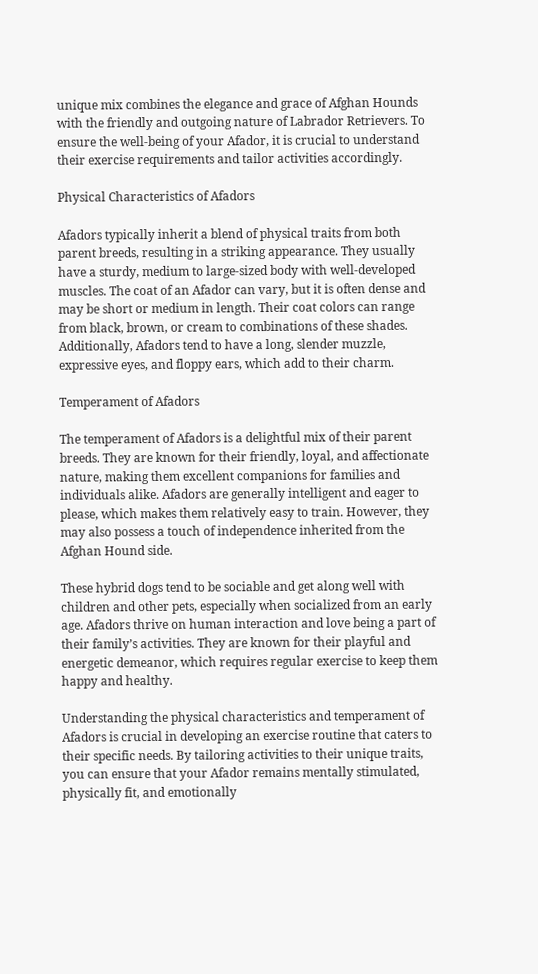unique mix combines the elegance and grace of Afghan Hounds with the friendly and outgoing nature of Labrador Retrievers. To ensure the well-being of your Afador, it is crucial to understand their exercise requirements and tailor activities accordingly.

Physical Characteristics of Afadors

Afadors typically inherit a blend of physical traits from both parent breeds, resulting in a striking appearance. They usually have a sturdy, medium to large-sized body with well-developed muscles. The coat of an Afador can vary, but it is often dense and may be short or medium in length. Their coat colors can range from black, brown, or cream to combinations of these shades. Additionally, Afadors tend to have a long, slender muzzle, expressive eyes, and floppy ears, which add to their charm.

Temperament of Afadors

The temperament of Afadors is a delightful mix of their parent breeds. They are known for their friendly, loyal, and affectionate nature, making them excellent companions for families and individuals alike. Afadors are generally intelligent and eager to please, which makes them relatively easy to train. However, they may also possess a touch of independence inherited from the Afghan Hound side.

These hybrid dogs tend to be sociable and get along well with children and other pets, especially when socialized from an early age. Afadors thrive on human interaction and love being a part of their family’s activities. They are known for their playful and energetic demeanor, which requires regular exercise to keep them happy and healthy.

Understanding the physical characteristics and temperament of Afadors is crucial in developing an exercise routine that caters to their specific needs. By tailoring activities to their unique traits, you can ensure that your Afador remains mentally stimulated, physically fit, and emotionally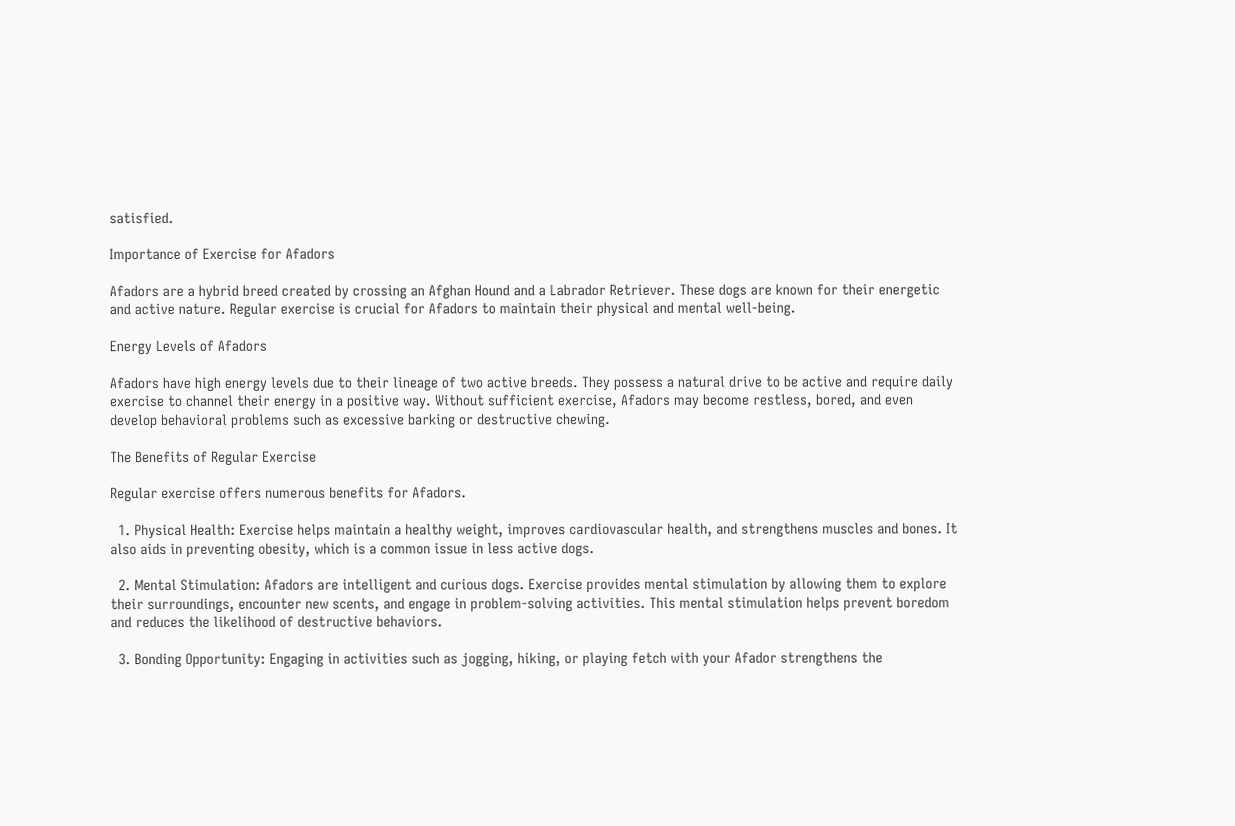satisfied.

Importance of Exercise for Afadors

Afadors are a hybrid breed created by crossing an Afghan Hound and a Labrador Retriever. These dogs are known for their energetic and active nature. Regular exercise is crucial for Afadors to maintain their physical and mental well-being.

Energy Levels of Afadors

Afadors have high energy levels due to their lineage of two active breeds. They possess a natural drive to be active and require daily exercise to channel their energy in a positive way. Without sufficient exercise, Afadors may become restless, bored, and even develop behavioral problems such as excessive barking or destructive chewing.

The Benefits of Regular Exercise

Regular exercise offers numerous benefits for Afadors.

  1. Physical Health: Exercise helps maintain a healthy weight, improves cardiovascular health, and strengthens muscles and bones. It also aids in preventing obesity, which is a common issue in less active dogs.

  2. Mental Stimulation: Afadors are intelligent and curious dogs. Exercise provides mental stimulation by allowing them to explore their surroundings, encounter new scents, and engage in problem-solving activities. This mental stimulation helps prevent boredom and reduces the likelihood of destructive behaviors.

  3. Bonding Opportunity: Engaging in activities such as jogging, hiking, or playing fetch with your Afador strengthens the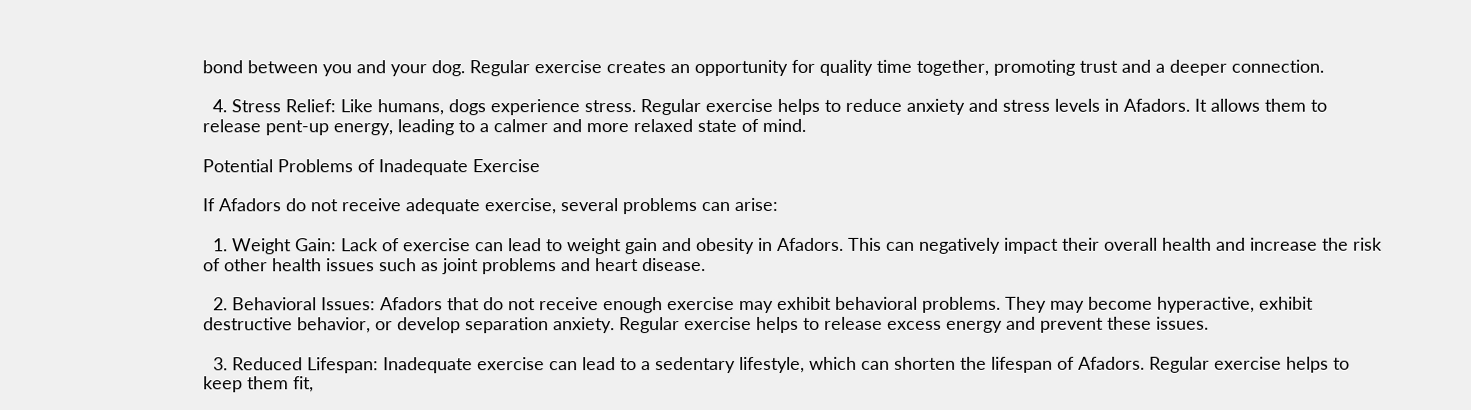bond between you and your dog. Regular exercise creates an opportunity for quality time together, promoting trust and a deeper connection.

  4. Stress Relief: Like humans, dogs experience stress. Regular exercise helps to reduce anxiety and stress levels in Afadors. It allows them to release pent-up energy, leading to a calmer and more relaxed state of mind.

Potential Problems of Inadequate Exercise

If Afadors do not receive adequate exercise, several problems can arise:

  1. Weight Gain: Lack of exercise can lead to weight gain and obesity in Afadors. This can negatively impact their overall health and increase the risk of other health issues such as joint problems and heart disease.

  2. Behavioral Issues: Afadors that do not receive enough exercise may exhibit behavioral problems. They may become hyperactive, exhibit destructive behavior, or develop separation anxiety. Regular exercise helps to release excess energy and prevent these issues.

  3. Reduced Lifespan: Inadequate exercise can lead to a sedentary lifestyle, which can shorten the lifespan of Afadors. Regular exercise helps to keep them fit,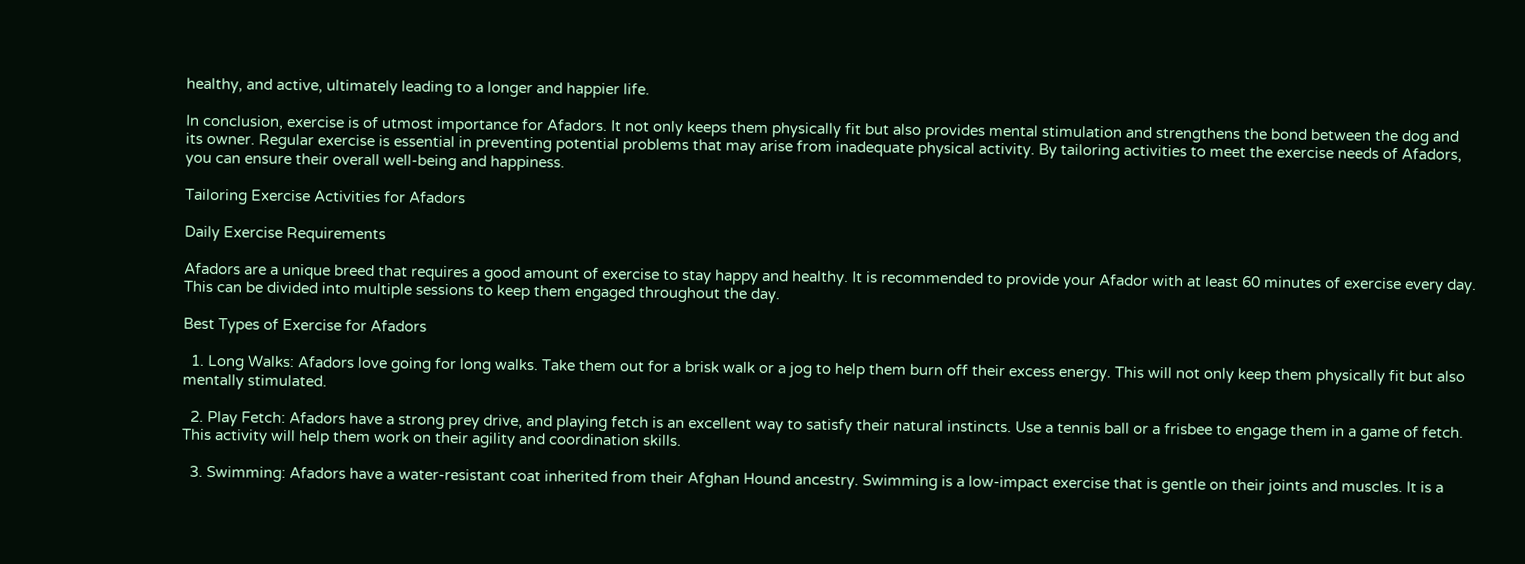healthy, and active, ultimately leading to a longer and happier life.

In conclusion, exercise is of utmost importance for Afadors. It not only keeps them physically fit but also provides mental stimulation and strengthens the bond between the dog and its owner. Regular exercise is essential in preventing potential problems that may arise from inadequate physical activity. By tailoring activities to meet the exercise needs of Afadors, you can ensure their overall well-being and happiness.

Tailoring Exercise Activities for Afadors

Daily Exercise Requirements

Afadors are a unique breed that requires a good amount of exercise to stay happy and healthy. It is recommended to provide your Afador with at least 60 minutes of exercise every day. This can be divided into multiple sessions to keep them engaged throughout the day.

Best Types of Exercise for Afadors

  1. Long Walks: Afadors love going for long walks. Take them out for a brisk walk or a jog to help them burn off their excess energy. This will not only keep them physically fit but also mentally stimulated.

  2. Play Fetch: Afadors have a strong prey drive, and playing fetch is an excellent way to satisfy their natural instincts. Use a tennis ball or a frisbee to engage them in a game of fetch. This activity will help them work on their agility and coordination skills.

  3. Swimming: Afadors have a water-resistant coat inherited from their Afghan Hound ancestry. Swimming is a low-impact exercise that is gentle on their joints and muscles. It is a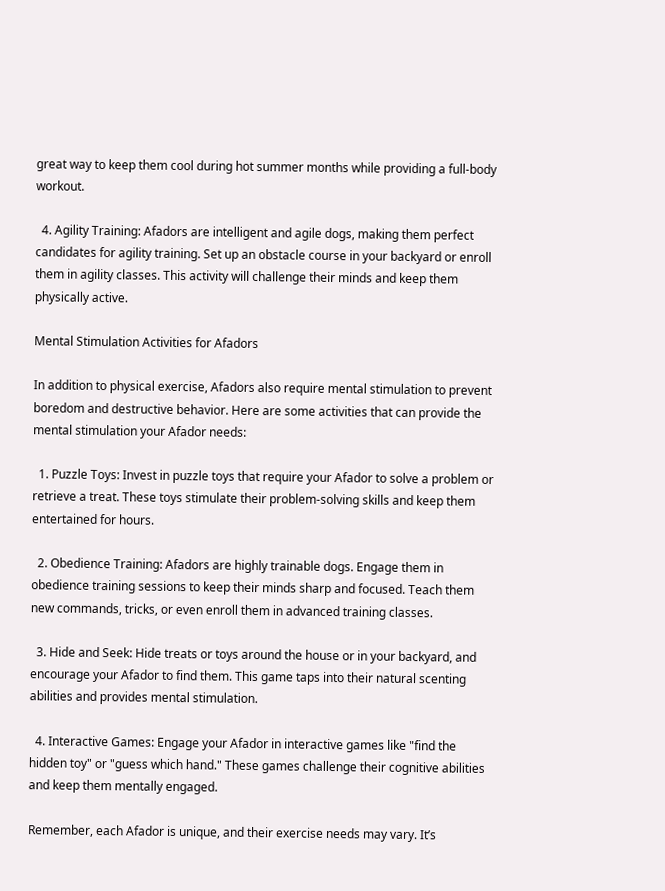great way to keep them cool during hot summer months while providing a full-body workout.

  4. Agility Training: Afadors are intelligent and agile dogs, making them perfect candidates for agility training. Set up an obstacle course in your backyard or enroll them in agility classes. This activity will challenge their minds and keep them physically active.

Mental Stimulation Activities for Afadors

In addition to physical exercise, Afadors also require mental stimulation to prevent boredom and destructive behavior. Here are some activities that can provide the mental stimulation your Afador needs:

  1. Puzzle Toys: Invest in puzzle toys that require your Afador to solve a problem or retrieve a treat. These toys stimulate their problem-solving skills and keep them entertained for hours.

  2. Obedience Training: Afadors are highly trainable dogs. Engage them in obedience training sessions to keep their minds sharp and focused. Teach them new commands, tricks, or even enroll them in advanced training classes.

  3. Hide and Seek: Hide treats or toys around the house or in your backyard, and encourage your Afador to find them. This game taps into their natural scenting abilities and provides mental stimulation.

  4. Interactive Games: Engage your Afador in interactive games like "find the hidden toy" or "guess which hand." These games challenge their cognitive abilities and keep them mentally engaged.

Remember, each Afador is unique, and their exercise needs may vary. It’s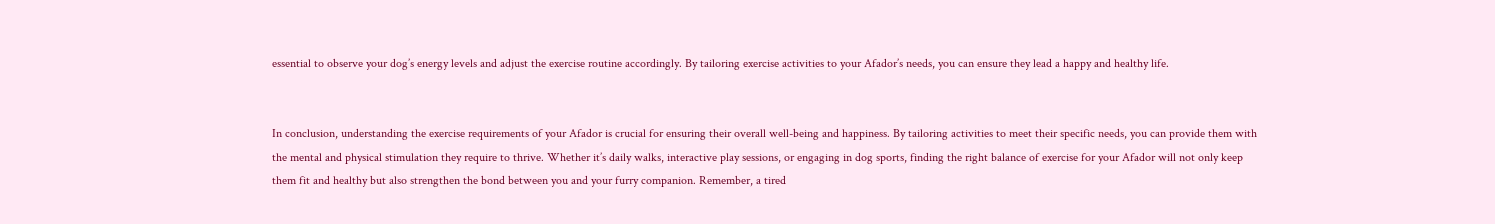essential to observe your dog’s energy levels and adjust the exercise routine accordingly. By tailoring exercise activities to your Afador’s needs, you can ensure they lead a happy and healthy life.


In conclusion, understanding the exercise requirements of your Afador is crucial for ensuring their overall well-being and happiness. By tailoring activities to meet their specific needs, you can provide them with the mental and physical stimulation they require to thrive. Whether it’s daily walks, interactive play sessions, or engaging in dog sports, finding the right balance of exercise for your Afador will not only keep them fit and healthy but also strengthen the bond between you and your furry companion. Remember, a tired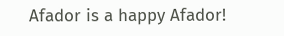Afador is a happy Afador!